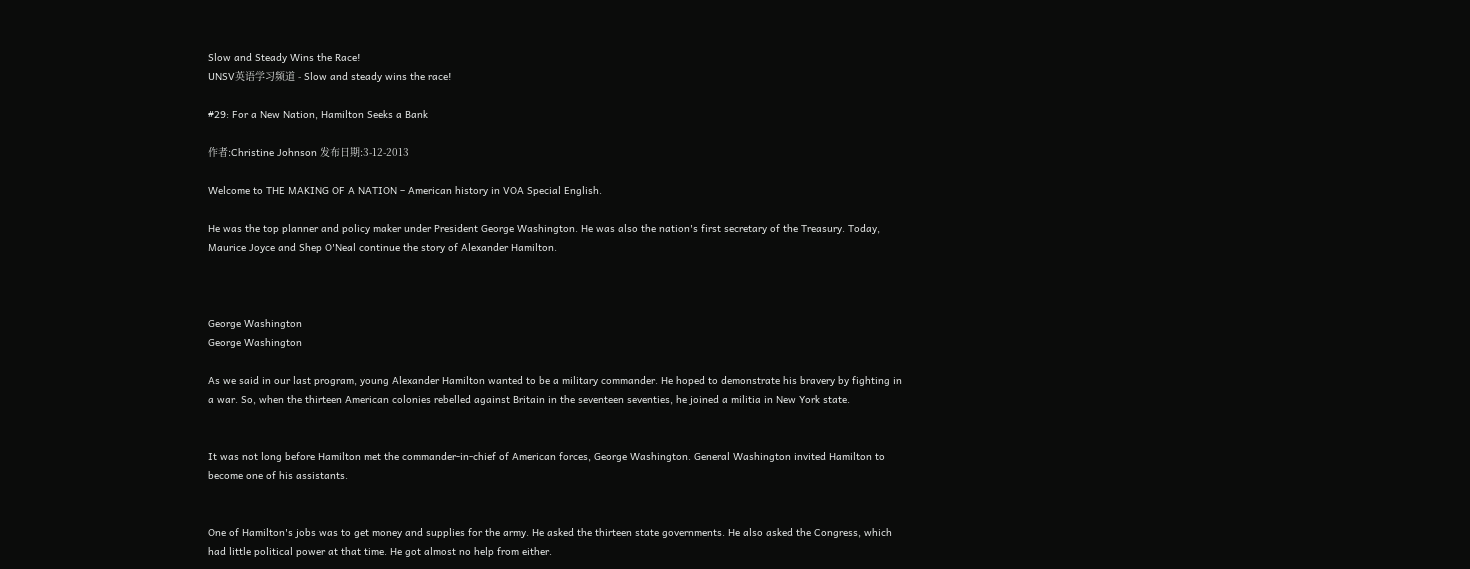Slow and Steady Wins the Race!
UNSV英语学习频道 - Slow and steady wins the race!

#29: For a New Nation, Hamilton Seeks a Bank

作者:Christine Johnson 发布日期:3-12-2013

Welcome to THE MAKING OF A NATION – American history in VOA Special English.

He was the top planner and policy maker under President George Washington. He was also the nation's first secretary of the Treasury. Today, Maurice Joyce and Shep O'Neal continue the story of Alexander Hamilton.



George Washington
George Washington

As we said in our last program, young Alexander Hamilton wanted to be a military commander. He hoped to demonstrate his bravery by fighting in a war. So, when the thirteen American colonies rebelled against Britain in the seventeen seventies, he joined a militia in New York state.


It was not long before Hamilton met the commander-in-chief of American forces, George Washington. General Washington invited Hamilton to become one of his assistants.


One of Hamilton's jobs was to get money and supplies for the army. He asked the thirteen state governments. He also asked the Congress, which had little political power at that time. He got almost no help from either.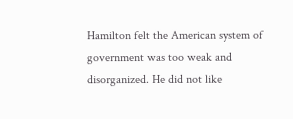Hamilton felt the American system of government was too weak and disorganized. He did not like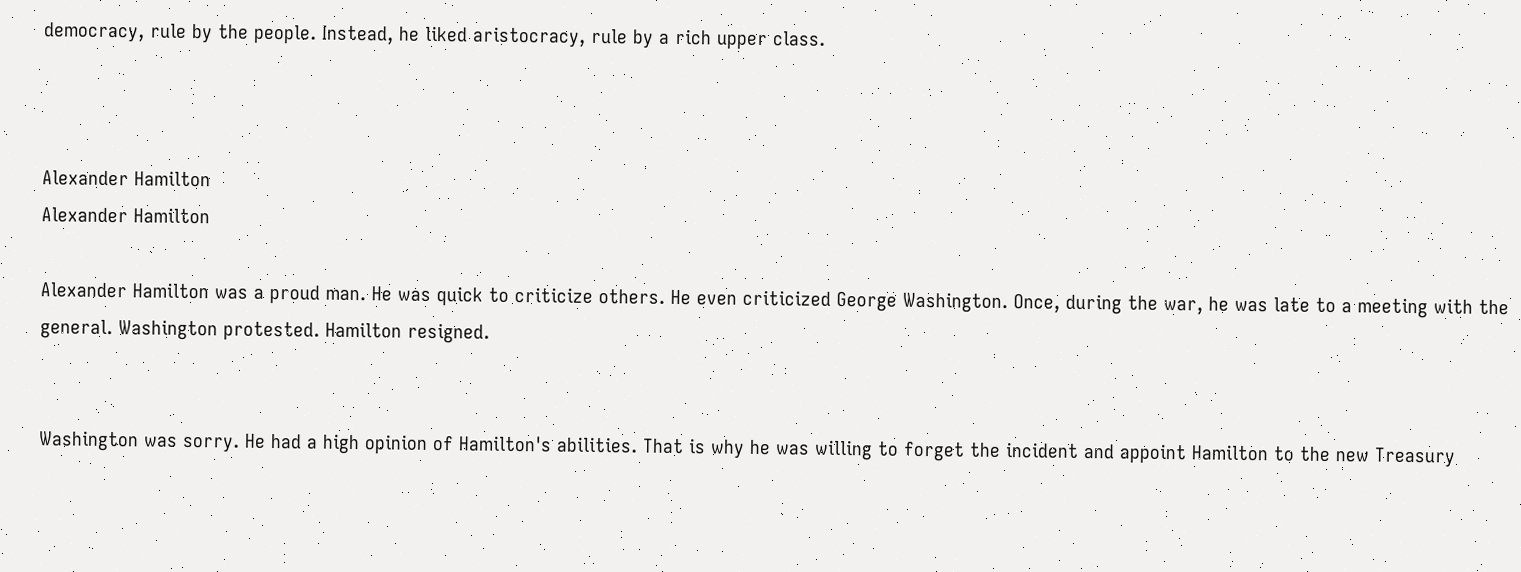democracy, rule by the people. Instead, he liked aristocracy, rule by a rich upper class.



Alexander Hamilton
Alexander Hamilton

Alexander Hamilton was a proud man. He was quick to criticize others. He even criticized George Washington. Once, during the war, he was late to a meeting with the general. Washington protested. Hamilton resigned.


Washington was sorry. He had a high opinion of Hamilton's abilities. That is why he was willing to forget the incident and appoint Hamilton to the new Treasury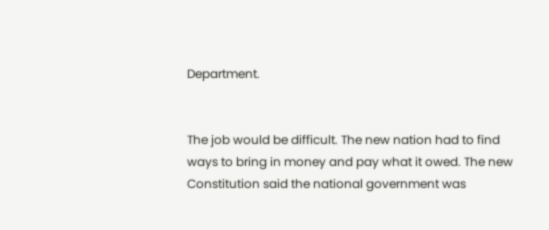Department.


The job would be difficult. The new nation had to find ways to bring in money and pay what it owed. The new Constitution said the national government was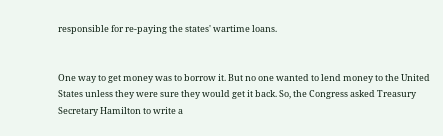responsible for re-paying the states' wartime loans.


One way to get money was to borrow it. But no one wanted to lend money to the United States unless they were sure they would get it back. So, the Congress asked Treasury Secretary Hamilton to write a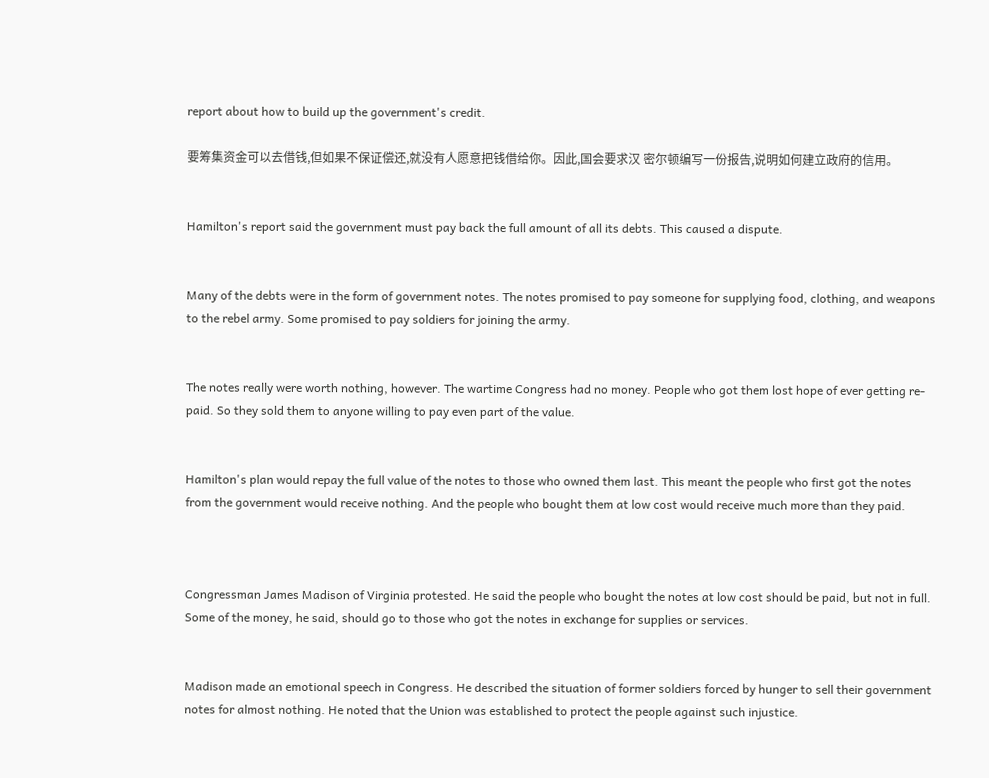report about how to build up the government's credit.

要筹集资金可以去借钱,但如果不保证偿还,就没有人愿意把钱借给你。因此,国会要求汉 密尔顿编写一份报告,说明如何建立政府的信用。


Hamilton's report said the government must pay back the full amount of all its debts. This caused a dispute.


Many of the debts were in the form of government notes. The notes promised to pay someone for supplying food, clothing, and weapons to the rebel army. Some promised to pay soldiers for joining the army.


The notes really were worth nothing, however. The wartime Congress had no money. People who got them lost hope of ever getting re-paid. So they sold them to anyone willing to pay even part of the value.


Hamilton's plan would repay the full value of the notes to those who owned them last. This meant the people who first got the notes from the government would receive nothing. And the people who bought them at low cost would receive much more than they paid.



Congressman James Madison of Virginia protested. He said the people who bought the notes at low cost should be paid, but not in full. Some of the money, he said, should go to those who got the notes in exchange for supplies or services.


Madison made an emotional speech in Congress. He described the situation of former soldiers forced by hunger to sell their government notes for almost nothing. He noted that the Union was established to protect the people against such injustice.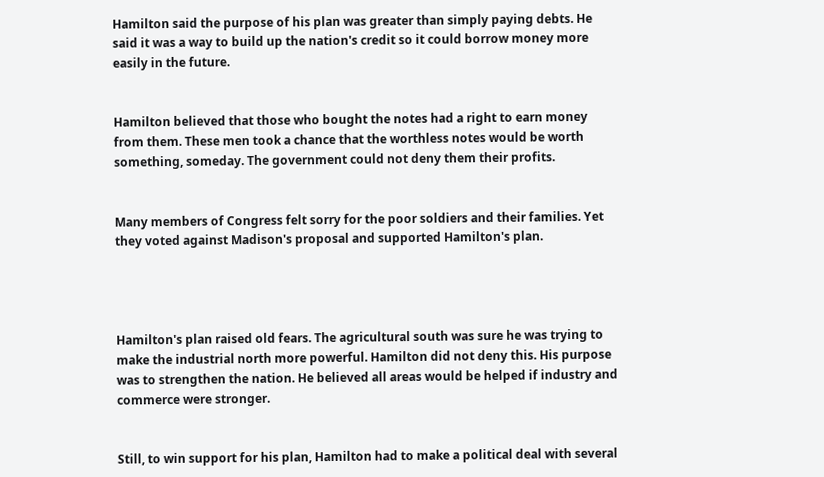Hamilton said the purpose of his plan was greater than simply paying debts. He said it was a way to build up the nation's credit so it could borrow money more easily in the future.


Hamilton believed that those who bought the notes had a right to earn money from them. These men took a chance that the worthless notes would be worth something, someday. The government could not deny them their profits.


Many members of Congress felt sorry for the poor soldiers and their families. Yet they voted against Madison's proposal and supported Hamilton's plan.




Hamilton's plan raised old fears. The agricultural south was sure he was trying to make the industrial north more powerful. Hamilton did not deny this. His purpose was to strengthen the nation. He believed all areas would be helped if industry and commerce were stronger.


Still, to win support for his plan, Hamilton had to make a political deal with several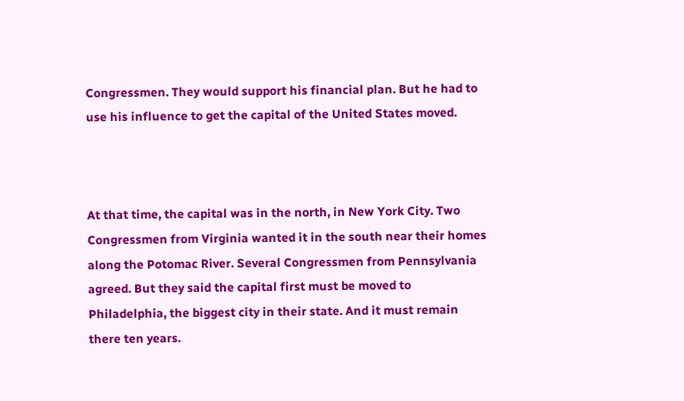Congressmen. They would support his financial plan. But he had to use his influence to get the capital of the United States moved.



At that time, the capital was in the north, in New York City. Two Congressmen from Virginia wanted it in the south near their homes along the Potomac River. Several Congressmen from Pennsylvania agreed. But they said the capital first must be moved to Philadelphia, the biggest city in their state. And it must remain there ten years.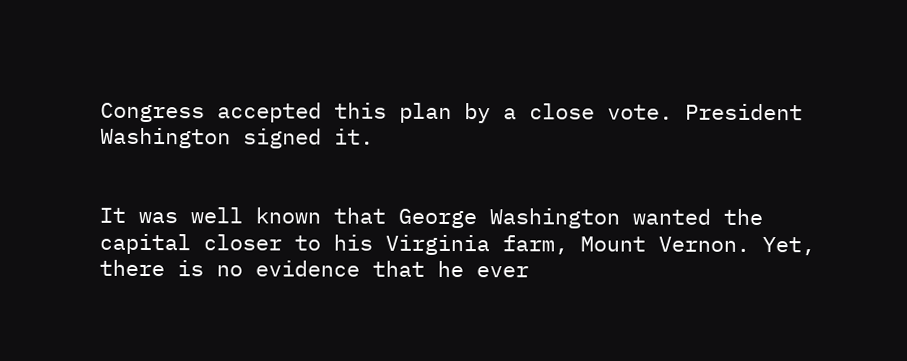Congress accepted this plan by a close vote. President Washington signed it.


It was well known that George Washington wanted the capital closer to his Virginia farm, Mount Vernon. Yet, there is no evidence that he ever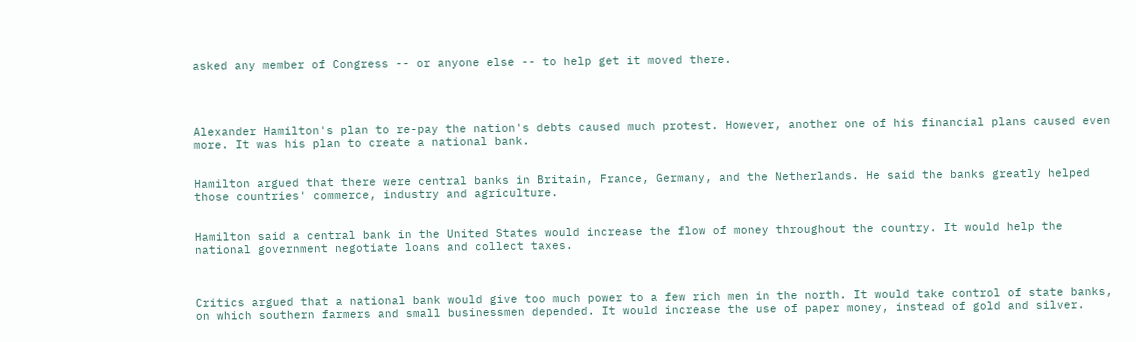asked any member of Congress -- or anyone else -- to help get it moved there.




Alexander Hamilton's plan to re-pay the nation's debts caused much protest. However, another one of his financial plans caused even more. It was his plan to create a national bank.


Hamilton argued that there were central banks in Britain, France, Germany, and the Netherlands. He said the banks greatly helped those countries' commerce, industry and agriculture.


Hamilton said a central bank in the United States would increase the flow of money throughout the country. It would help the national government negotiate loans and collect taxes.



Critics argued that a national bank would give too much power to a few rich men in the north. It would take control of state banks, on which southern farmers and small businessmen depended. It would increase the use of paper money, instead of gold and silver.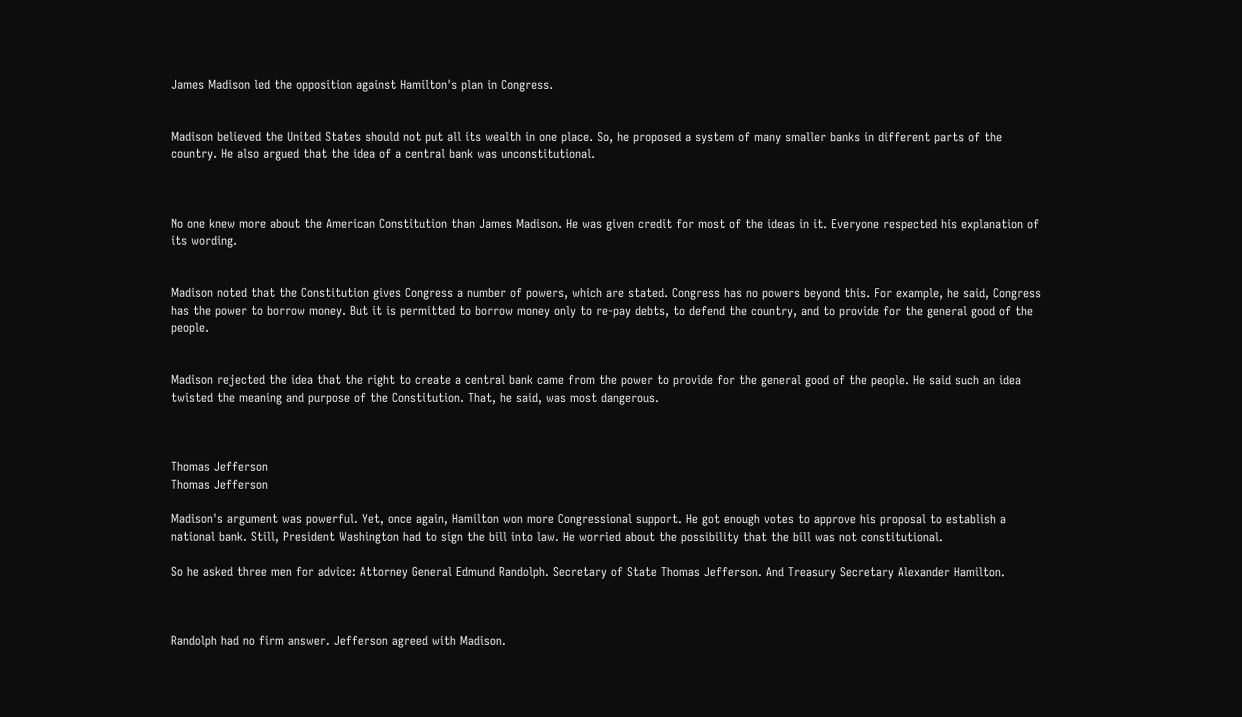James Madison led the opposition against Hamilton's plan in Congress.


Madison believed the United States should not put all its wealth in one place. So, he proposed a system of many smaller banks in different parts of the country. He also argued that the idea of a central bank was unconstitutional.



No one knew more about the American Constitution than James Madison. He was given credit for most of the ideas in it. Everyone respected his explanation of its wording.


Madison noted that the Constitution gives Congress a number of powers, which are stated. Congress has no powers beyond this. For example, he said, Congress has the power to borrow money. But it is permitted to borrow money only to re-pay debts, to defend the country, and to provide for the general good of the people.


Madison rejected the idea that the right to create a central bank came from the power to provide for the general good of the people. He said such an idea twisted the meaning and purpose of the Constitution. That, he said, was most dangerous.



Thomas Jefferson
Thomas Jefferson

Madison's argument was powerful. Yet, once again, Hamilton won more Congressional support. He got enough votes to approve his proposal to establish a national bank. Still, President Washington had to sign the bill into law. He worried about the possibility that the bill was not constitutional.

So he asked three men for advice: Attorney General Edmund Randolph. Secretary of State Thomas Jefferson. And Treasury Secretary Alexander Hamilton.



Randolph had no firm answer. Jefferson agreed with Madison.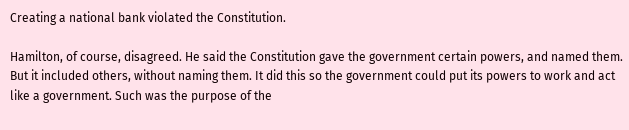Creating a national bank violated the Constitution.

Hamilton, of course, disagreed. He said the Constitution gave the government certain powers, and named them. But it included others, without naming them. It did this so the government could put its powers to work and act like a government. Such was the purpose of the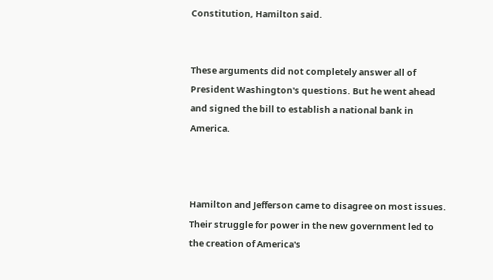Constitution, Hamilton said.


These arguments did not completely answer all of President Washington's questions. But he went ahead and signed the bill to establish a national bank in America.



Hamilton and Jefferson came to disagree on most issues. Their struggle for power in the new government led to the creation of America's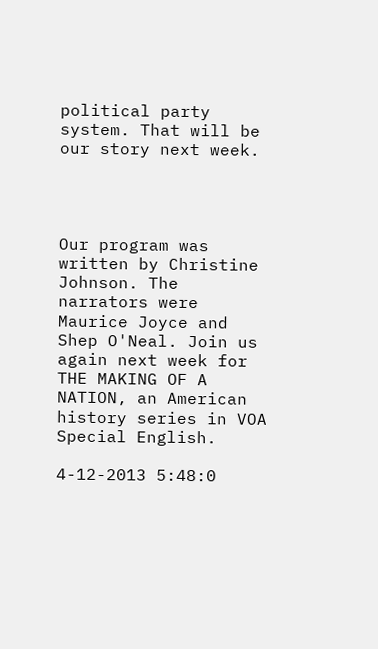political party system. That will be our story next week.




Our program was written by Christine Johnson. The narrators were Maurice Joyce and Shep O'Neal. Join us again next week for THE MAKING OF A NATION, an American history series in VOA Special English.

4-12-2013 5:48:0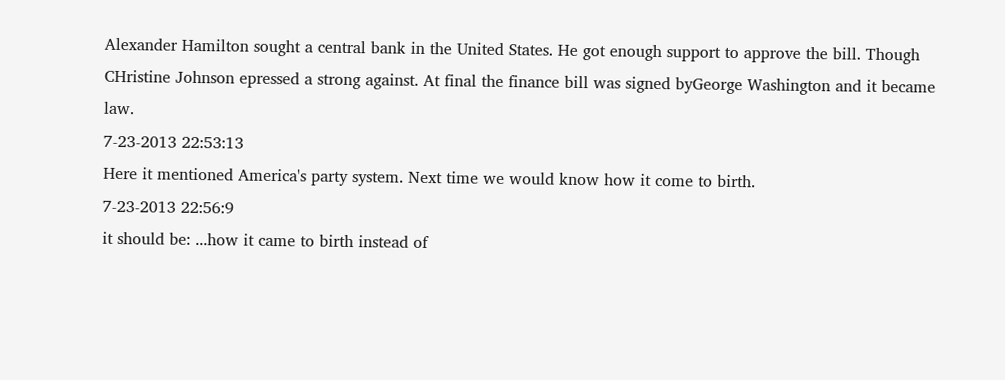Alexander Hamilton sought a central bank in the United States. He got enough support to approve the bill. Though CHristine Johnson epressed a strong against. At final the finance bill was signed byGeorge Washington and it became law.
7-23-2013 22:53:13
Here it mentioned America's party system. Next time we would know how it come to birth.
7-23-2013 22:56:9
it should be: ...how it came to birth instead of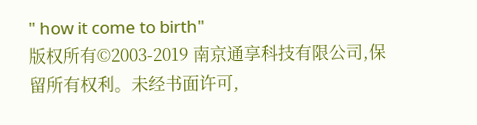" how it come to birth"
版权所有©2003-2019 南京通享科技有限公司,保留所有权利。未经书面许可,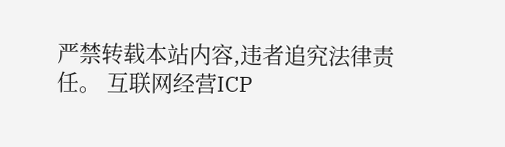严禁转载本站内容,违者追究法律责任。 互联网经营ICP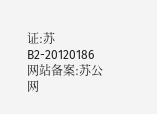证:苏B2-20120186
网站备案:苏公网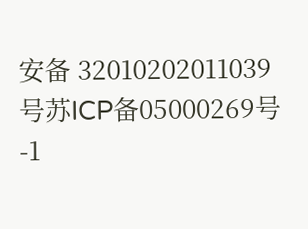安备 32010202011039号苏ICP备05000269号-1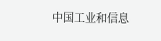中国工业和信息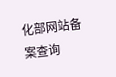化部网站备案查询